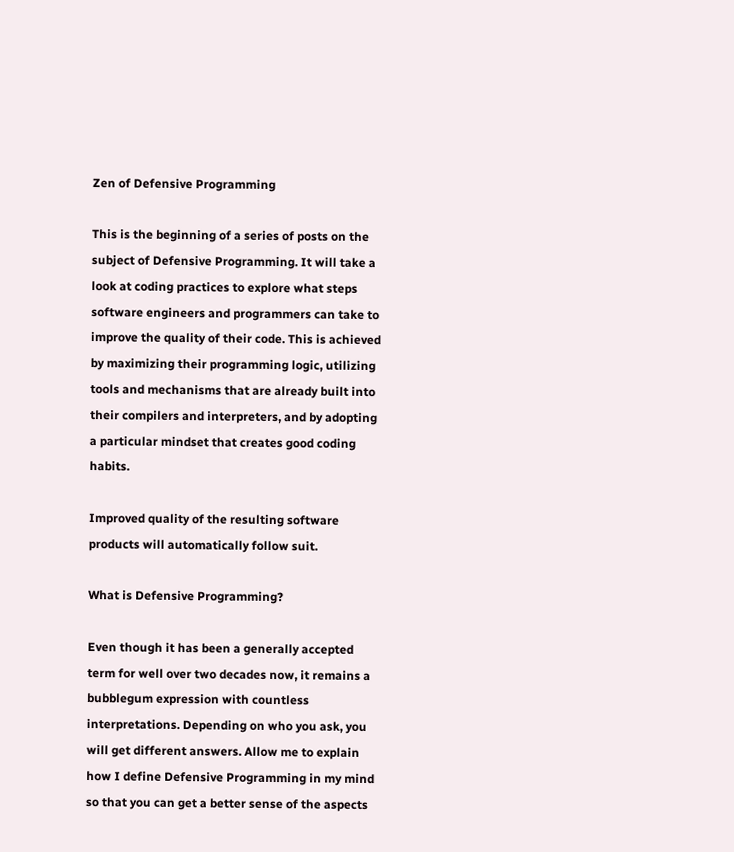Zen of Defensive Programming

This is the beginning of a series of posts on the subject of Defensive Programming. It will take a look at coding practices to explore what steps software engineers and programmers can take to improve the quality of their code. This is achieved by maximizing their programming logic, utilizing tools and mechanisms that are already built into their compilers and interpreters, and by adopting a particular mindset that creates good coding habits.

Improved quality of the resulting software products will automatically follow suit.

What is Defensive Programming?

Even though it has been a generally accepted term for well over two decades now, it remains a bubblegum expression with countless interpretations. Depending on who you ask, you will get different answers. Allow me to explain how I define Defensive Programming in my mind so that you can get a better sense of the aspects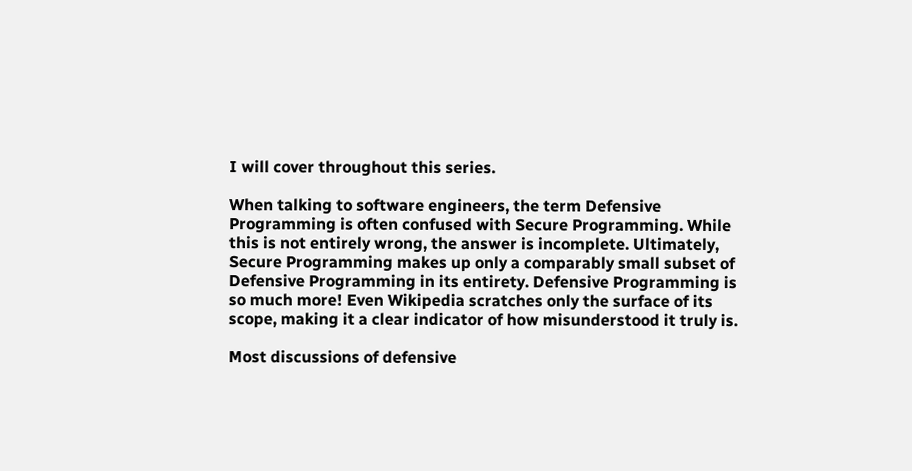I will cover throughout this series.

When talking to software engineers, the term Defensive Programming is often confused with Secure Programming. While this is not entirely wrong, the answer is incomplete. Ultimately, Secure Programming makes up only a comparably small subset of Defensive Programming in its entirety. Defensive Programming is so much more! Even Wikipedia scratches only the surface of its scope, making it a clear indicator of how misunderstood it truly is.

Most discussions of defensive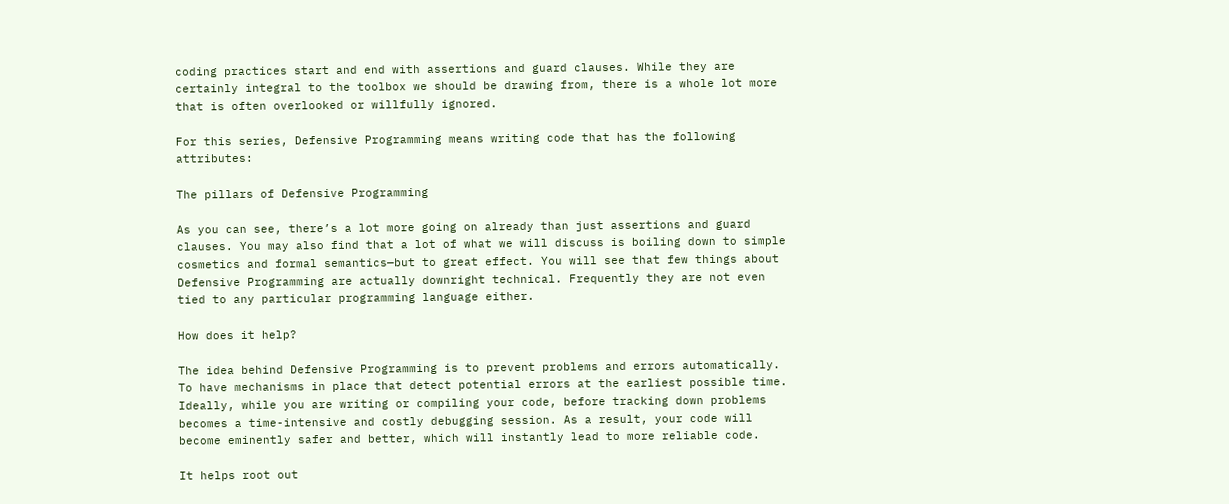coding practices start and end with assertions and guard clauses. While they are certainly integral to the toolbox we should be drawing from, there is a whole lot more that is often overlooked or willfully ignored.

For this series, Defensive Programming means writing code that has the following attributes:

The pillars of Defensive Programming

As you can see, there’s a lot more going on already than just assertions and guard clauses. You may also find that a lot of what we will discuss is boiling down to simple cosmetics and formal semantics—but to great effect. You will see that few things about Defensive Programming are actually downright technical. Frequently they are not even tied to any particular programming language either.

How does it help?

The idea behind Defensive Programming is to prevent problems and errors automatically. To have mechanisms in place that detect potential errors at the earliest possible time. Ideally, while you are writing or compiling your code, before tracking down problems becomes a time-intensive and costly debugging session. As a result, your code will become eminently safer and better, which will instantly lead to more reliable code.

It helps root out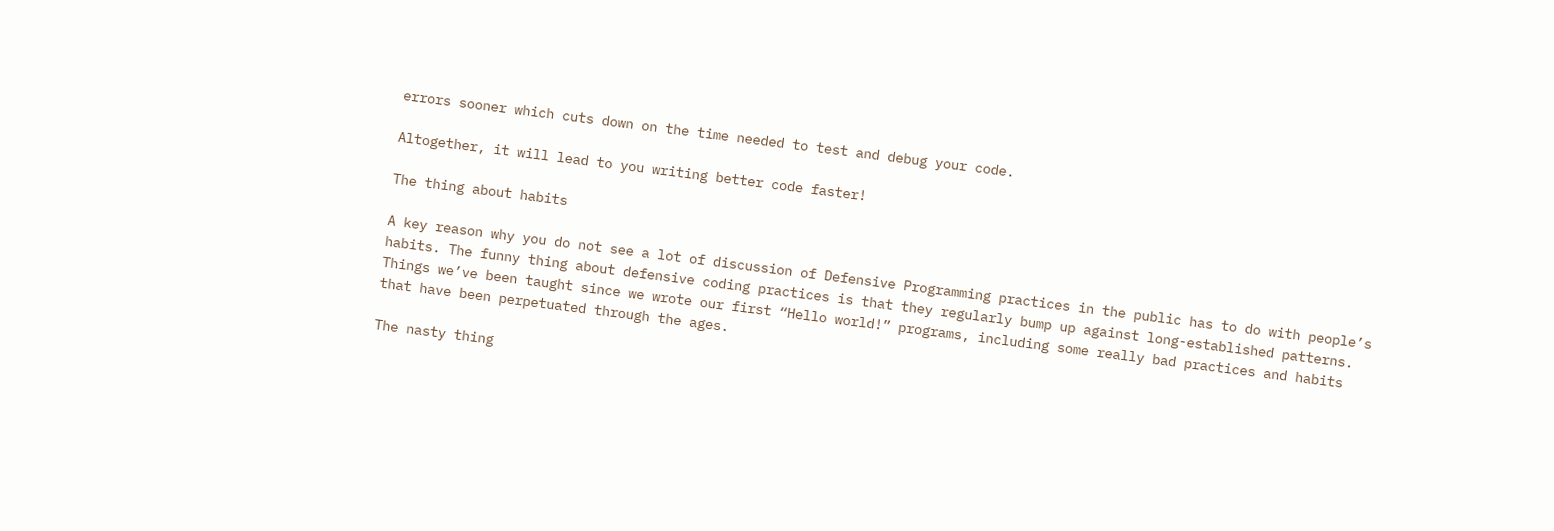errors sooner which cuts down on the time needed to test and debug your code.

Altogether, it will lead to you writing better code faster!

The thing about habits

A key reason why you do not see a lot of discussion of Defensive Programming practices in the public has to do with people’s habits. The funny thing about defensive coding practices is that they regularly bump up against long-established patterns. Things we’ve been taught since we wrote our first “Hello world!” programs, including some really bad practices and habits that have been perpetuated through the ages.

The nasty thing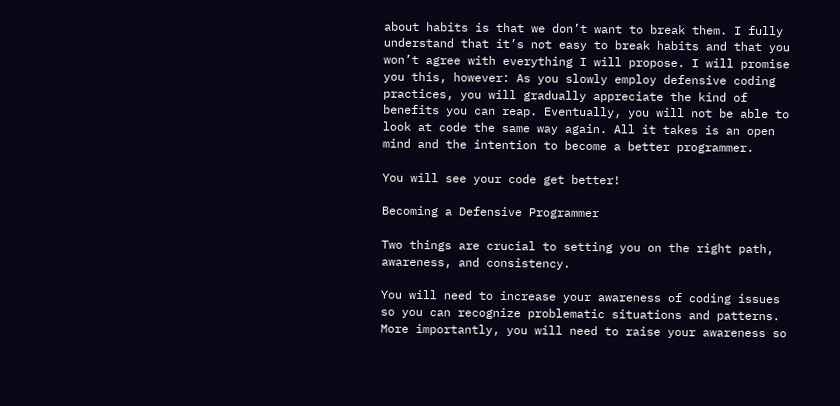about habits is that we don’t want to break them. I fully understand that it’s not easy to break habits and that you won’t agree with everything I will propose. I will promise you this, however: As you slowly employ defensive coding practices, you will gradually appreciate the kind of benefits you can reap. Eventually, you will not be able to look at code the same way again. All it takes is an open mind and the intention to become a better programmer.

You will see your code get better!

Becoming a Defensive Programmer

Two things are crucial to setting you on the right path, awareness, and consistency.

You will need to increase your awareness of coding issues so you can recognize problematic situations and patterns. More importantly, you will need to raise your awareness so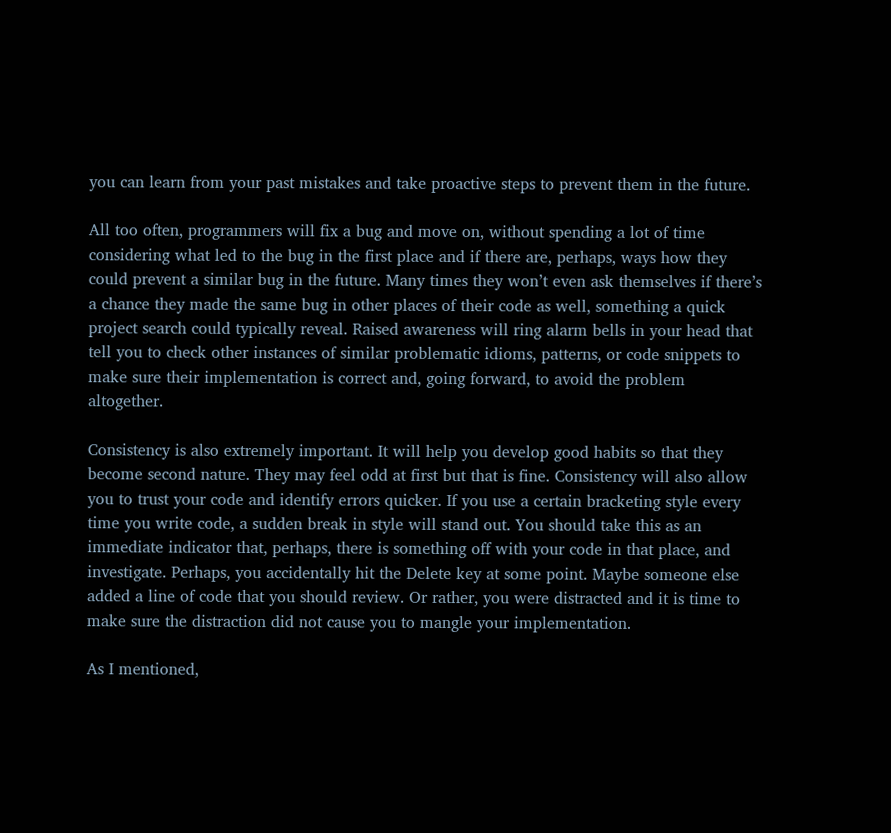you can learn from your past mistakes and take proactive steps to prevent them in the future.

All too often, programmers will fix a bug and move on, without spending a lot of time considering what led to the bug in the first place and if there are, perhaps, ways how they could prevent a similar bug in the future. Many times they won’t even ask themselves if there’s a chance they made the same bug in other places of their code as well, something a quick project search could typically reveal. Raised awareness will ring alarm bells in your head that tell you to check other instances of similar problematic idioms, patterns, or code snippets to make sure their implementation is correct and, going forward, to avoid the problem altogether.

Consistency is also extremely important. It will help you develop good habits so that they become second nature. They may feel odd at first but that is fine. Consistency will also allow you to trust your code and identify errors quicker. If you use a certain bracketing style every time you write code, a sudden break in style will stand out. You should take this as an immediate indicator that, perhaps, there is something off with your code in that place, and investigate. Perhaps, you accidentally hit the Delete key at some point. Maybe someone else added a line of code that you should review. Or rather, you were distracted and it is time to make sure the distraction did not cause you to mangle your implementation.

As I mentioned,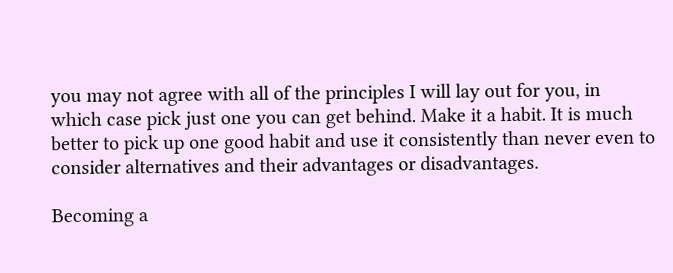you may not agree with all of the principles I will lay out for you, in which case pick just one you can get behind. Make it a habit. It is much better to pick up one good habit and use it consistently than never even to consider alternatives and their advantages or disadvantages.

Becoming a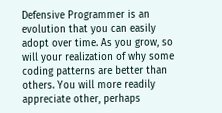Defensive Programmer is an evolution that you can easily adopt over time. As you grow, so will your realization of why some coding patterns are better than others. You will more readily appreciate other, perhaps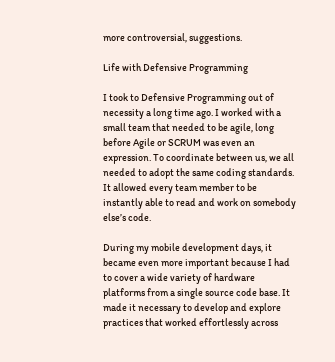more controversial, suggestions.

Life with Defensive Programming

I took to Defensive Programming out of necessity a long time ago. I worked with a small team that needed to be agile, long before Agile or SCRUM was even an expression. To coordinate between us, we all needed to adopt the same coding standards. It allowed every team member to be instantly able to read and work on somebody else’s code.

During my mobile development days, it became even more important because I had to cover a wide variety of hardware platforms from a single source code base. It made it necessary to develop and explore practices that worked effortlessly across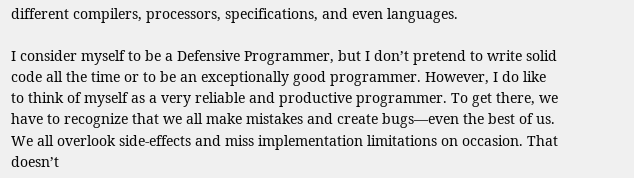different compilers, processors, specifications, and even languages.

I consider myself to be a Defensive Programmer, but I don’t pretend to write solid code all the time or to be an exceptionally good programmer. However, I do like to think of myself as a very reliable and productive programmer. To get there, we have to recognize that we all make mistakes and create bugs—even the best of us. We all overlook side-effects and miss implementation limitations on occasion. That doesn’t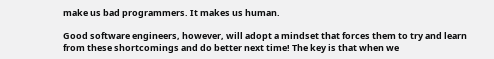make us bad programmers. It makes us human.

Good software engineers, however, will adopt a mindset that forces them to try and learn from these shortcomings and do better next time! The key is that when we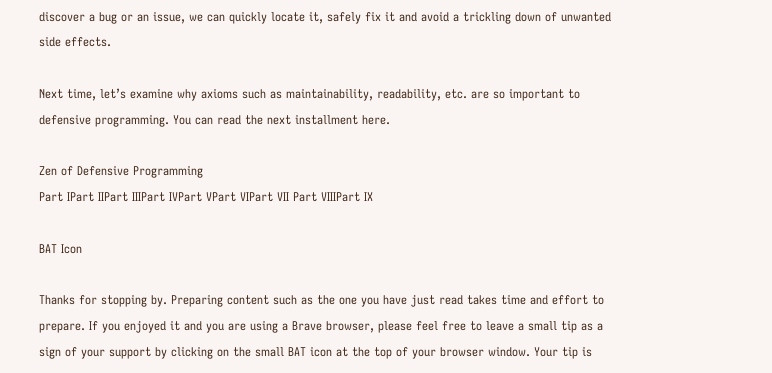discover a bug or an issue, we can quickly locate it, safely fix it and avoid a trickling down of unwanted side effects.

Next time, let’s examine why axioms such as maintainability, readability, etc. are so important to defensive programming. You can read the next installment here.

Zen of Defensive Programming
Part IPart IIPart IIIPart IVPart VPart VIPart VII Part VIIIPart IX

BAT Icon

Thanks for stopping by. Preparing content such as the one you have just read takes time and effort to prepare. If you enjoyed it and you are using a Brave browser, please feel free to leave a small tip as a sign of your support by clicking on the small BAT icon at the top of your browser window. Your tip is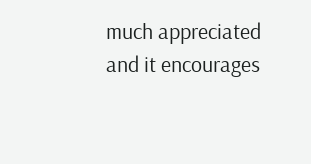much appreciated and it encourages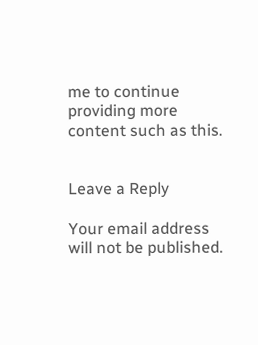me to continue providing more content such as this.


Leave a Reply

Your email address will not be published.